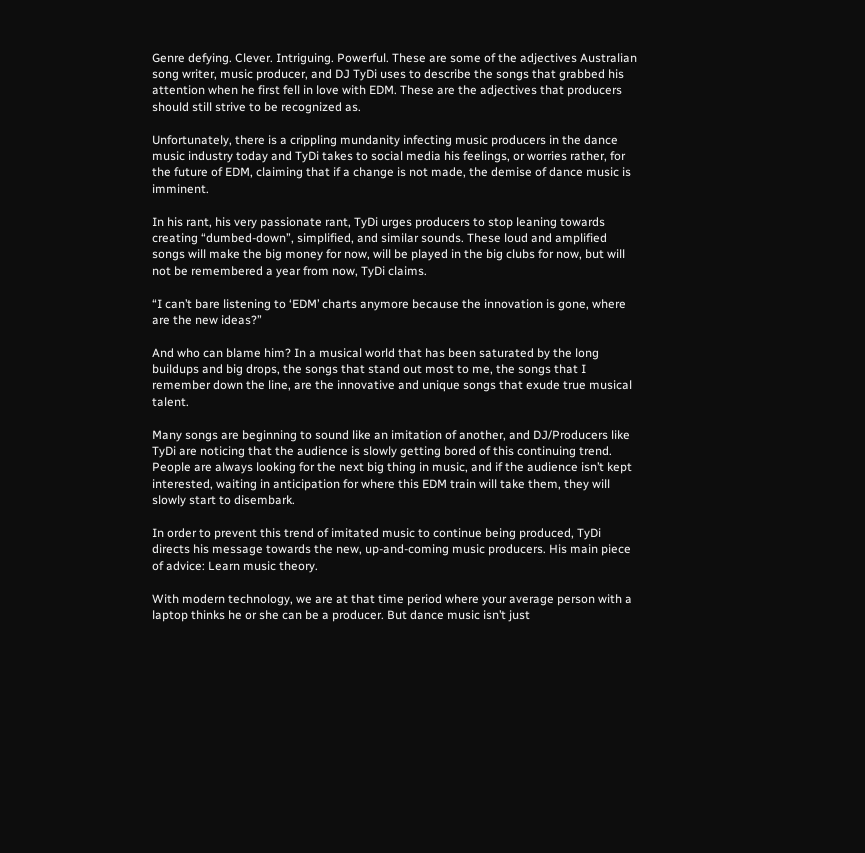Genre defying. Clever. Intriguing. Powerful. These are some of the adjectives Australian song writer, music producer, and DJ TyDi uses to describe the songs that grabbed his attention when he first fell in love with EDM. These are the adjectives that producers should still strive to be recognized as.

Unfortunately, there is a crippling mundanity infecting music producers in the dance music industry today and TyDi takes to social media his feelings, or worries rather, for the future of EDM, claiming that if a change is not made, the demise of dance music is imminent.

In his rant, his very passionate rant, TyDi urges producers to stop leaning towards creating “dumbed-down”, simplified, and similar sounds. These loud and amplified songs will make the big money for now, will be played in the big clubs for now, but will not be remembered a year from now, TyDi claims.

“I can’t bare listening to ‘EDM’ charts anymore because the innovation is gone, where are the new ideas?”

And who can blame him? In a musical world that has been saturated by the long buildups and big drops, the songs that stand out most to me, the songs that I remember down the line, are the innovative and unique songs that exude true musical talent.

Many songs are beginning to sound like an imitation of another, and DJ/Producers like TyDi are noticing that the audience is slowly getting bored of this continuing trend. People are always looking for the next big thing in music, and if the audience isn’t kept interested, waiting in anticipation for where this EDM train will take them, they will slowly start to disembark.

In order to prevent this trend of imitated music to continue being produced, TyDi directs his message towards the new, up-and-coming music producers. His main piece of advice: Learn music theory.

With modern technology, we are at that time period where your average person with a laptop thinks he or she can be a producer. But dance music isn’t just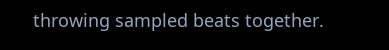throwing sampled beats together.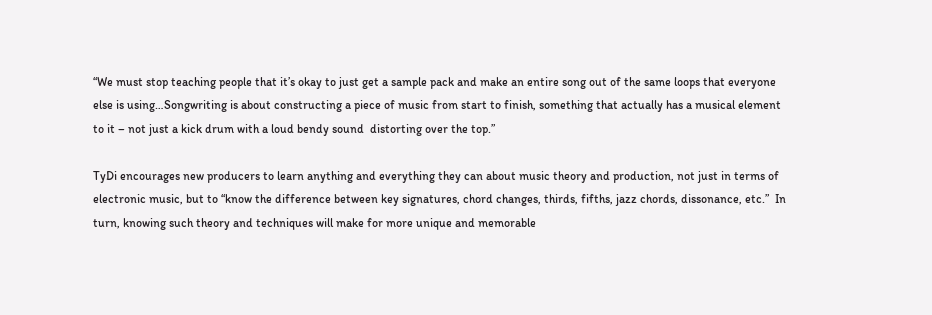“We must stop teaching people that it’s okay to just get a sample pack and make an entire song out of the same loops that everyone else is using…Songwriting is about constructing a piece of music from start to finish, something that actually has a musical element to it – not just a kick drum with a loud bendy sound  distorting over the top.”

TyDi encourages new producers to learn anything and everything they can about music theory and production, not just in terms of electronic music, but to “know the difference between key signatures, chord changes, thirds, fifths, jazz chords, dissonance, etc.”  In turn, knowing such theory and techniques will make for more unique and memorable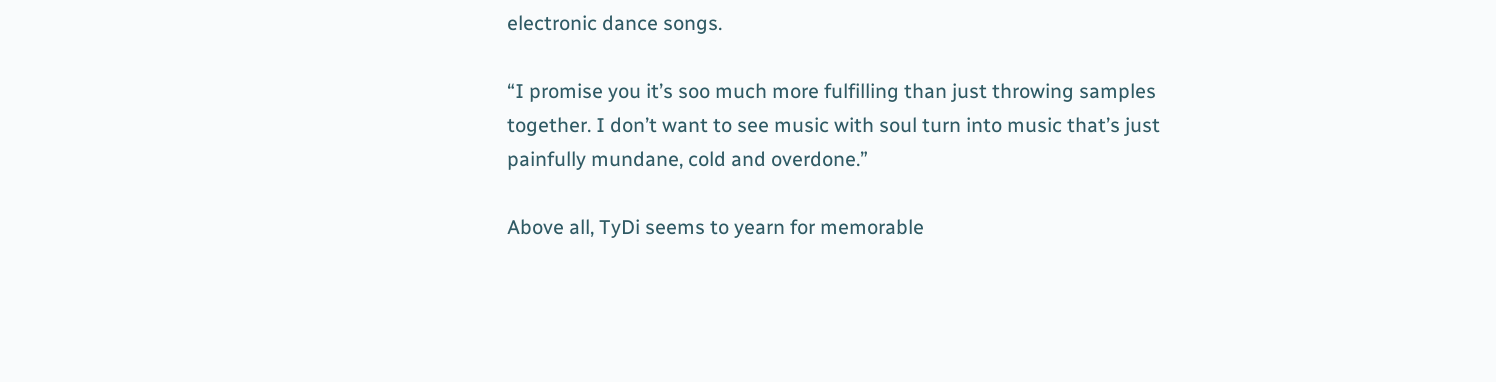electronic dance songs.

“I promise you it’s soo much more fulfilling than just throwing samples together. I don’t want to see music with soul turn into music that’s just painfully mundane, cold and overdone.”

Above all, TyDi seems to yearn for memorable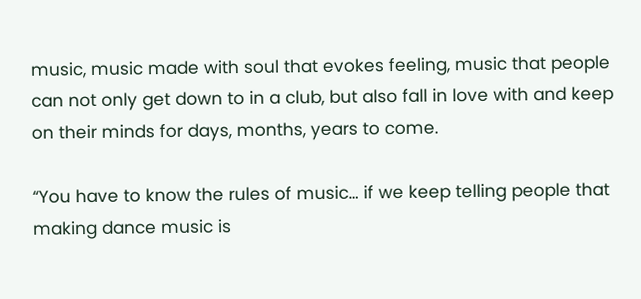music, music made with soul that evokes feeling, music that people can not only get down to in a club, but also fall in love with and keep on their minds for days, months, years to come.

“You have to know the rules of music… if we keep telling people that making dance music is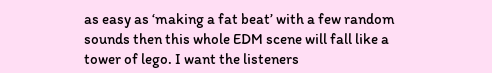as easy as ‘making a fat beat’ with a few random sounds then this whole EDM scene will fall like a tower of lego. I want the listeners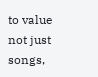to value not just songs,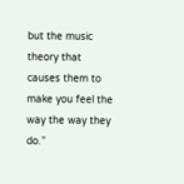but the music theory that causes them to make you feel the way the way they do.”